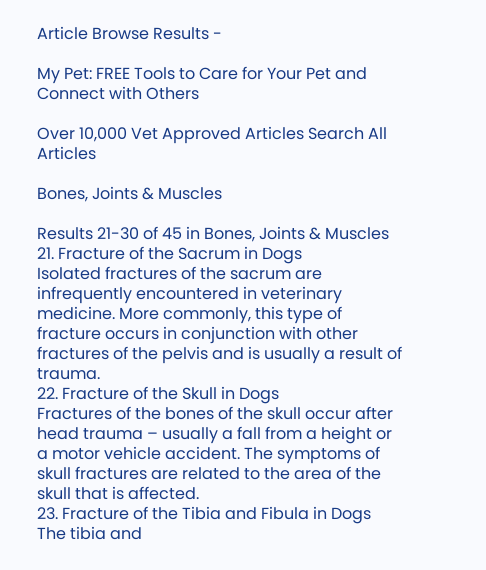Article Browse Results -

My Pet: FREE Tools to Care for Your Pet and Connect with Others

Over 10,000 Vet Approved Articles Search All Articles

Bones, Joints & Muscles

Results 21-30 of 45 in Bones, Joints & Muscles
21. Fracture of the Sacrum in Dogs
Isolated fractures of the sacrum are infrequently encountered in veterinary medicine. More commonly, this type of fracture occurs in conjunction with other fractures of the pelvis and is usually a result of trauma.
22. Fracture of the Skull in Dogs
Fractures of the bones of the skull occur after head trauma – usually a fall from a height or a motor vehicle accident. The symptoms of skull fractures are related to the area of the skull that is affected.
23. Fracture of the Tibia and Fibula in Dogs
The tibia and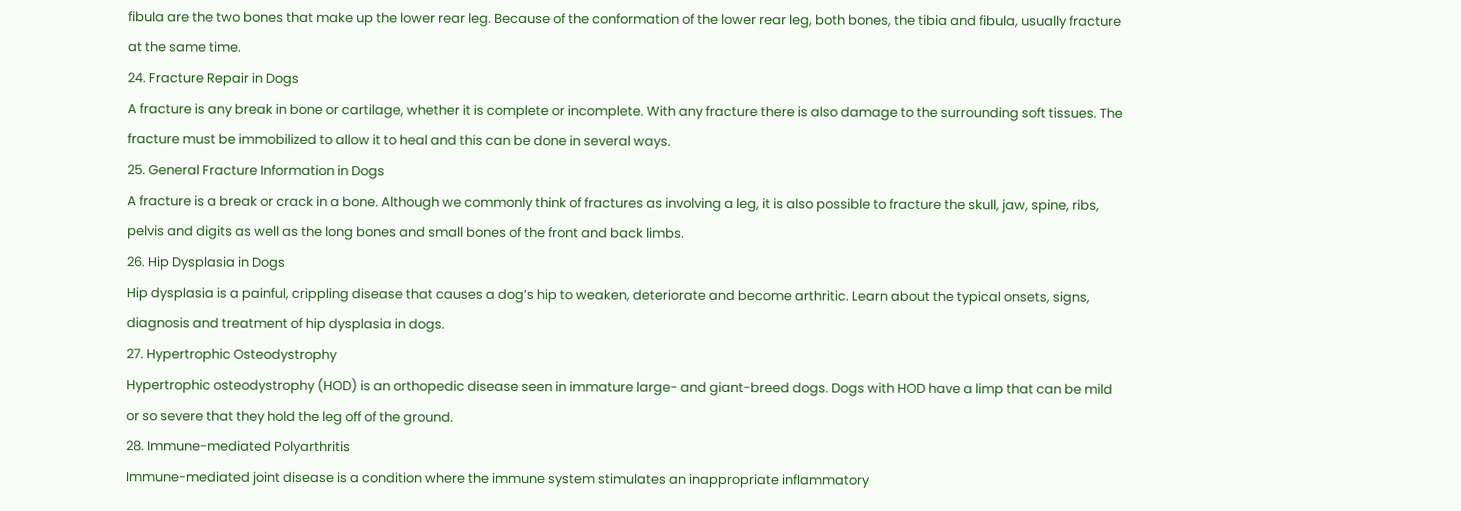fibula are the two bones that make up the lower rear leg. Because of the conformation of the lower rear leg, both bones, the tibia and fibula, usually fracture at the same time.
24. Fracture Repair in Dogs
A fracture is any break in bone or cartilage, whether it is complete or incomplete. With any fracture there is also damage to the surrounding soft tissues. The fracture must be immobilized to allow it to heal and this can be done in several ways.
25. General Fracture Information in Dogs
A fracture is a break or crack in a bone. Although we commonly think of fractures as involving a leg, it is also possible to fracture the skull, jaw, spine, ribs, pelvis and digits as well as the long bones and small bones of the front and back limbs.
26. Hip Dysplasia in Dogs
Hip dysplasia is a painful, crippling disease that causes a dog’s hip to weaken, deteriorate and become arthritic. Learn about the typical onsets, signs, diagnosis and treatment of hip dysplasia in dogs.
27. Hypertrophic Osteodystrophy
Hypertrophic osteodystrophy (HOD) is an orthopedic disease seen in immature large- and giant-breed dogs. Dogs with HOD have a limp that can be mild or so severe that they hold the leg off of the ground.
28. Immune-mediated Polyarthritis
Immune-mediated joint disease is a condition where the immune system stimulates an inappropriate inflammatory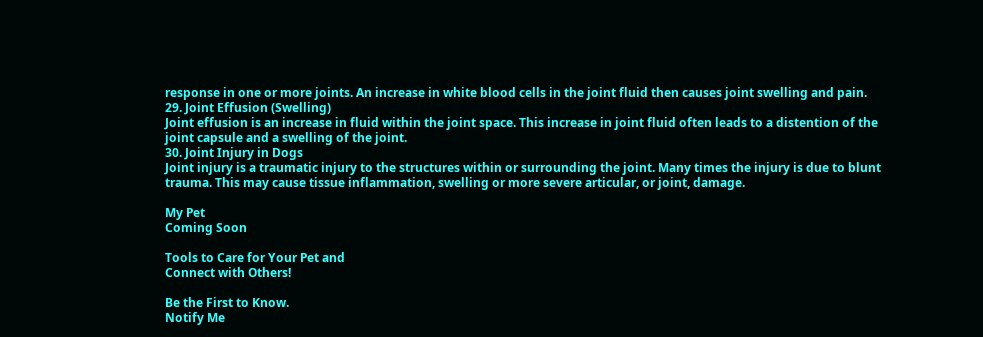response in one or more joints. An increase in white blood cells in the joint fluid then causes joint swelling and pain.
29. Joint Effusion (Swelling)
Joint effusion is an increase in fluid within the joint space. This increase in joint fluid often leads to a distention of the joint capsule and a swelling of the joint.
30. Joint Injury in Dogs
Joint injury is a traumatic injury to the structures within or surrounding the joint. Many times the injury is due to blunt trauma. This may cause tissue inflammation, swelling or more severe articular, or joint, damage.

My Pet
Coming Soon

Tools to Care for Your Pet and
Connect with Others!

Be the First to Know.
Notify Me